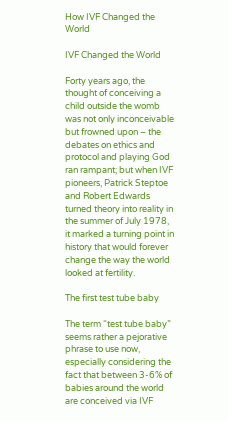How IVF Changed the World

IVF Changed the World

Forty years ago, the thought of conceiving a child outside the womb was not only inconceivable but frowned upon – the debates on ethics and protocol and playing God ran rampant; but when IVF pioneers, Patrick Steptoe and Robert Edwards turned theory into reality in the summer of July 1978, it marked a turning point in history that would forever change the way the world looked at fertility.

The first test tube baby

The term “test tube baby” seems rather a pejorative phrase to use now, especially considering the fact that between 3-6% of babies around the world are conceived via IVF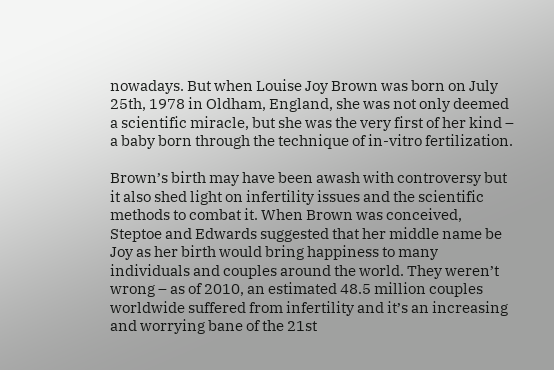nowadays. But when Louise Joy Brown was born on July 25th, 1978 in Oldham, England, she was not only deemed a scientific miracle, but she was the very first of her kind – a baby born through the technique of in-vitro fertilization.

Brown’s birth may have been awash with controversy but it also shed light on infertility issues and the scientific methods to combat it. When Brown was conceived, Steptoe and Edwards suggested that her middle name be Joy as her birth would bring happiness to many individuals and couples around the world. They weren’t wrong – as of 2010, an estimated 48.5 million couples worldwide suffered from infertility and it’s an increasing and worrying bane of the 21st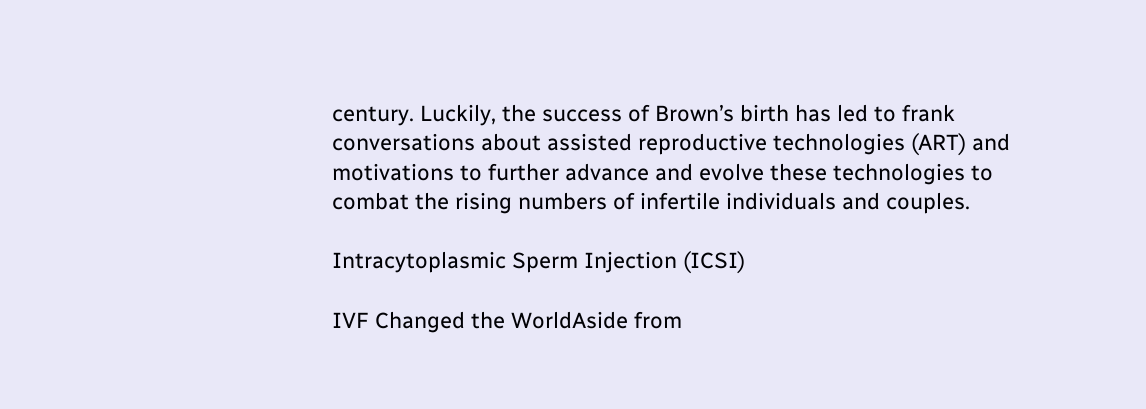century. Luckily, the success of Brown’s birth has led to frank conversations about assisted reproductive technologies (ART) and motivations to further advance and evolve these technologies to combat the rising numbers of infertile individuals and couples.

Intracytoplasmic Sperm Injection (ICSI)

IVF Changed the WorldAside from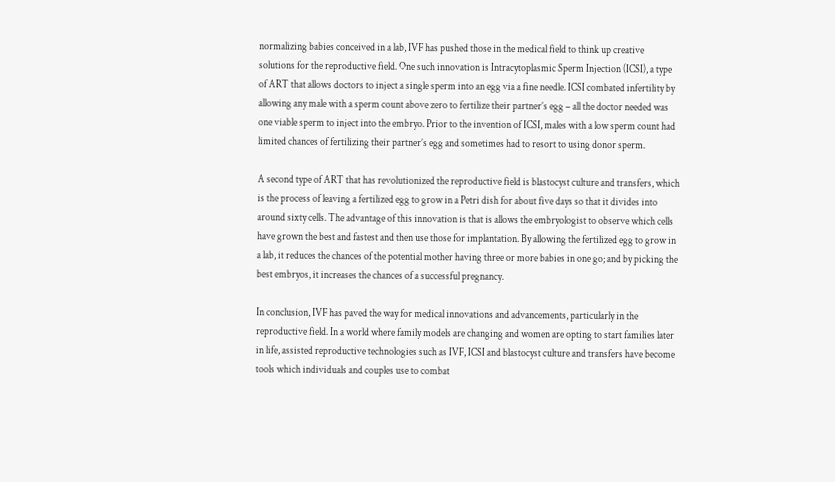normalizing babies conceived in a lab, IVF has pushed those in the medical field to think up creative solutions for the reproductive field. One such innovation is Intracytoplasmic Sperm Injection (ICSI), a type of ART that allows doctors to inject a single sperm into an egg via a fine needle. ICSI combated infertility by allowing any male with a sperm count above zero to fertilize their partner’s egg – all the doctor needed was one viable sperm to inject into the embryo. Prior to the invention of ICSI, males with a low sperm count had limited chances of fertilizing their partner’s egg and sometimes had to resort to using donor sperm.

A second type of ART that has revolutionized the reproductive field is blastocyst culture and transfers, which is the process of leaving a fertilized egg to grow in a Petri dish for about five days so that it divides into around sixty cells. The advantage of this innovation is that is allows the embryologist to observe which cells have grown the best and fastest and then use those for implantation. By allowing the fertilized egg to grow in a lab, it reduces the chances of the potential mother having three or more babies in one go; and by picking the best embryos, it increases the chances of a successful pregnancy.

In conclusion, IVF has paved the way for medical innovations and advancements, particularly in the reproductive field. In a world where family models are changing and women are opting to start families later in life, assisted reproductive technologies such as IVF, ICSI and blastocyst culture and transfers have become tools which individuals and couples use to combat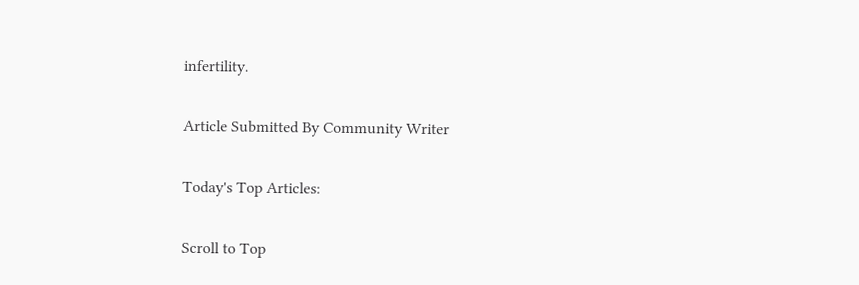infertility.

Article Submitted By Community Writer

Today's Top Articles:

Scroll to Top